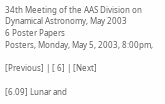34th Meeting of the AAS Division on Dynamical Astronomy, May 2003
6 Poster Papers
Posters, Monday, May 5, 2003, 8:00pm,

[Previous] | [ 6] | [Next]

[6.09] Lunar and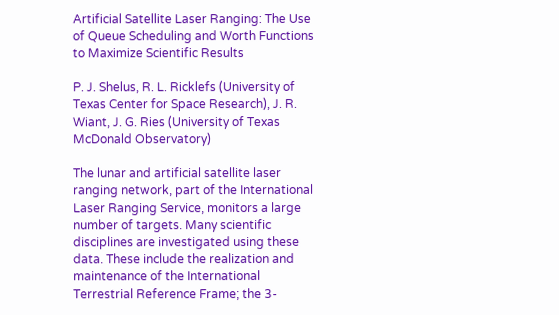Artificial Satellite Laser Ranging: The Use of Queue Scheduling and Worth Functions to Maximize Scientific Results

P. J. Shelus, R. L. Ricklefs (University of Texas Center for Space Research), J. R. Wiant, J. G. Ries (University of Texas McDonald Observatory)

The lunar and artificial satellite laser ranging network, part of the International Laser Ranging Service, monitors a large number of targets. Many scientific disciplines are investigated using these data. These include the realization and maintenance of the International Terrestrial Reference Frame; the 3-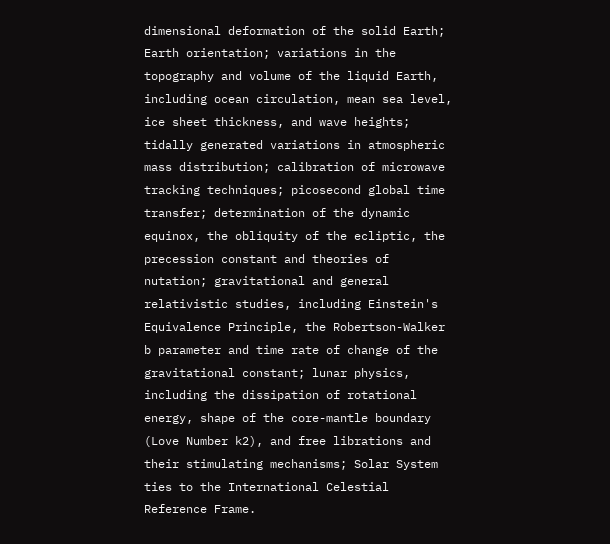dimensional deformation of the solid Earth; Earth orientation; variations in the topography and volume of the liquid Earth, including ocean circulation, mean sea level, ice sheet thickness, and wave heights; tidally generated variations in atmospheric mass distribution; calibration of microwave tracking techniques; picosecond global time transfer; determination of the dynamic equinox, the obliquity of the ecliptic, the precession constant and theories of nutation; gravitational and general relativistic studies, including Einstein's Equivalence Principle, the Robertson-Walker b parameter and time rate of change of the gravitational constant; lunar physics, including the dissipation of rotational energy, shape of the core-mantle boundary (Love Number k2), and free librations and their stimulating mechanisms; Solar System ties to the International Celestial Reference Frame.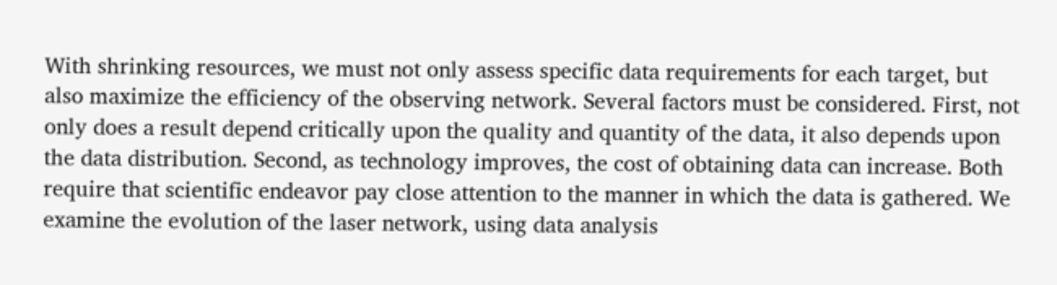With shrinking resources, we must not only assess specific data requirements for each target, but also maximize the efficiency of the observing network. Several factors must be considered. First, not only does a result depend critically upon the quality and quantity of the data, it also depends upon the data distribution. Second, as technology improves, the cost of obtaining data can increase. Both require that scientific endeavor pay close attention to the manner in which the data is gathered. We examine the evolution of the laser network, using data analysis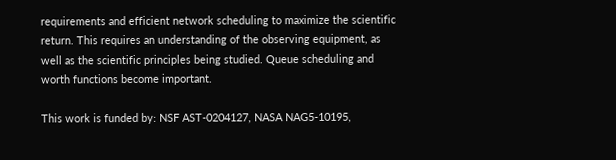requirements and efficient network scheduling to maximize the scientific return. This requires an understanding of the observing equipment, as well as the scientific principles being studied. Queue scheduling and worth functions become important.

This work is funded by: NSF AST-0204127, NASA NAG5-10195,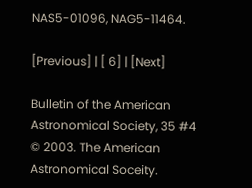NAS5-01096, NAG5-11464.

[Previous] | [ 6] | [Next]

Bulletin of the American Astronomical Society, 35 #4
© 2003. The American Astronomical Soceity.